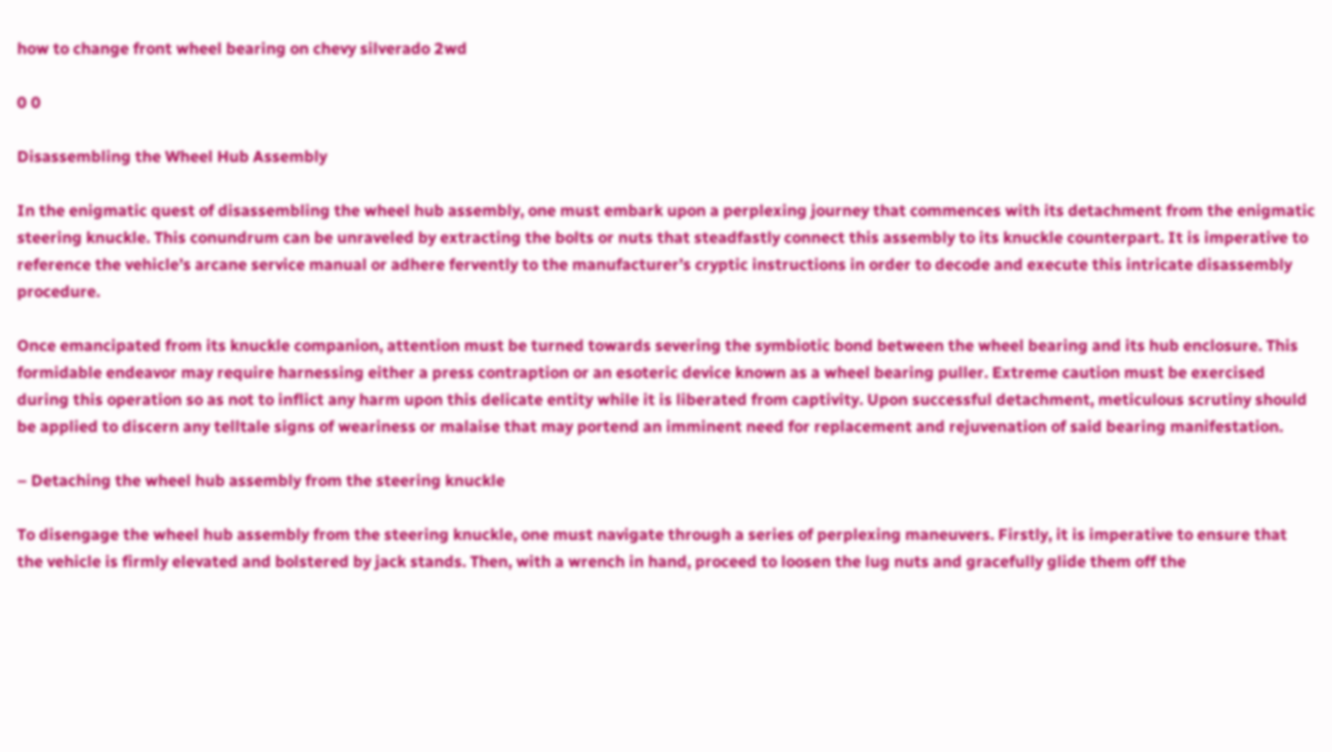how to change front wheel bearing on chevy silverado 2wd

0 0

Disassembling the Wheel Hub Assembly

In the enigmatic quest of disassembling the wheel hub assembly, one must embark upon a perplexing journey that commences with its detachment from the enigmatic steering knuckle. This conundrum can be unraveled by extracting the bolts or nuts that steadfastly connect this assembly to its knuckle counterpart. It is imperative to reference the vehicle’s arcane service manual or adhere fervently to the manufacturer’s cryptic instructions in order to decode and execute this intricate disassembly procedure.

Once emancipated from its knuckle companion, attention must be turned towards severing the symbiotic bond between the wheel bearing and its hub enclosure. This formidable endeavor may require harnessing either a press contraption or an esoteric device known as a wheel bearing puller. Extreme caution must be exercised during this operation so as not to inflict any harm upon this delicate entity while it is liberated from captivity. Upon successful detachment, meticulous scrutiny should be applied to discern any telltale signs of weariness or malaise that may portend an imminent need for replacement and rejuvenation of said bearing manifestation.

– Detaching the wheel hub assembly from the steering knuckle

To disengage the wheel hub assembly from the steering knuckle, one must navigate through a series of perplexing maneuvers. Firstly, it is imperative to ensure that the vehicle is firmly elevated and bolstered by jack stands. Then, with a wrench in hand, proceed to loosen the lug nuts and gracefully glide them off the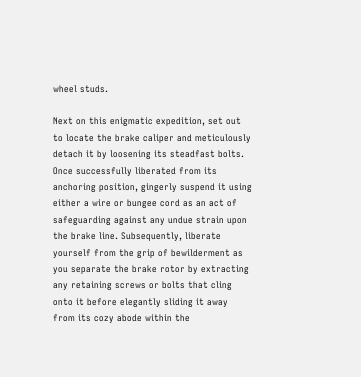wheel studs.

Next on this enigmatic expedition, set out to locate the brake caliper and meticulously detach it by loosening its steadfast bolts. Once successfully liberated from its anchoring position, gingerly suspend it using either a wire or bungee cord as an act of safeguarding against any undue strain upon the brake line. Subsequently, liberate yourself from the grip of bewilderment as you separate the brake rotor by extracting any retaining screws or bolts that cling onto it before elegantly sliding it away from its cozy abode within the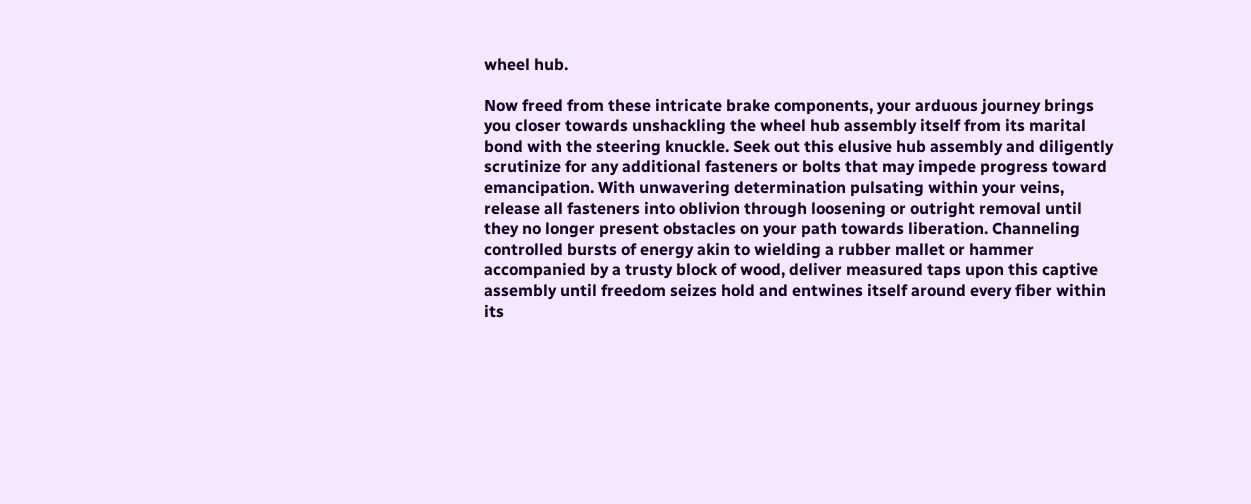wheel hub.

Now freed from these intricate brake components, your arduous journey brings you closer towards unshackling the wheel hub assembly itself from its marital bond with the steering knuckle. Seek out this elusive hub assembly and diligently scrutinize for any additional fasteners or bolts that may impede progress toward emancipation. With unwavering determination pulsating within your veins, release all fasteners into oblivion through loosening or outright removal until they no longer present obstacles on your path towards liberation. Channeling controlled bursts of energy akin to wielding a rubber mallet or hammer accompanied by a trusty block of wood, deliver measured taps upon this captive assembly until freedom seizes hold and entwines itself around every fiber within its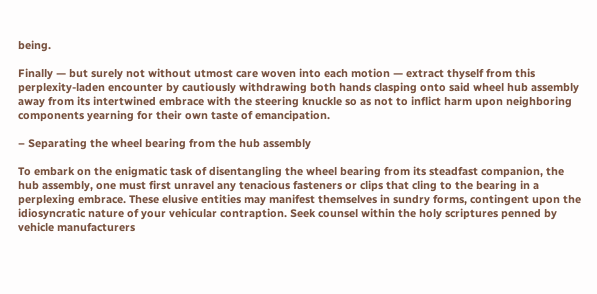being.

Finally — but surely not without utmost care woven into each motion — extract thyself from this perplexity-laden encounter by cautiously withdrawing both hands clasping onto said wheel hub assembly away from its intertwined embrace with the steering knuckle so as not to inflict harm upon neighboring components yearning for their own taste of emancipation.

– Separating the wheel bearing from the hub assembly

To embark on the enigmatic task of disentangling the wheel bearing from its steadfast companion, the hub assembly, one must first unravel any tenacious fasteners or clips that cling to the bearing in a perplexing embrace. These elusive entities may manifest themselves in sundry forms, contingent upon the idiosyncratic nature of your vehicular contraption. Seek counsel within the holy scriptures penned by vehicle manufacturers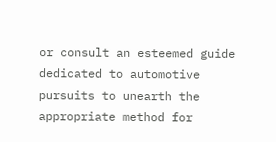or consult an esteemed guide dedicated to automotive pursuits to unearth the appropriate method for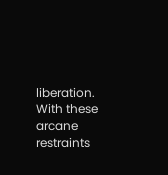liberation. With these arcane restraints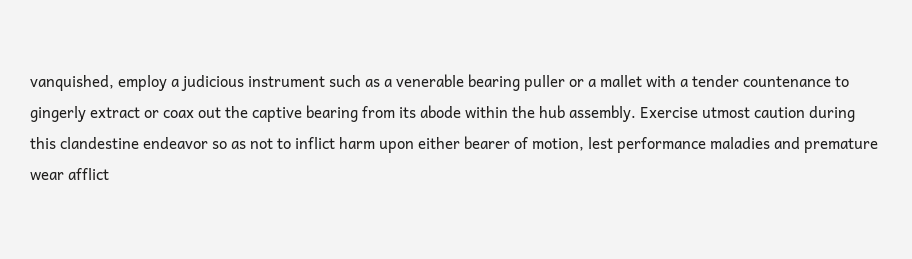vanquished, employ a judicious instrument such as a venerable bearing puller or a mallet with a tender countenance to gingerly extract or coax out the captive bearing from its abode within the hub assembly. Exercise utmost caution during this clandestine endeavor so as not to inflict harm upon either bearer of motion, lest performance maladies and premature wear afflict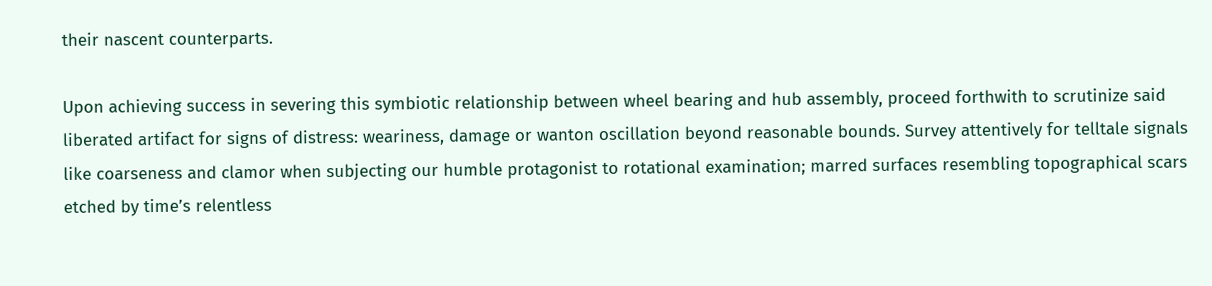their nascent counterparts.

Upon achieving success in severing this symbiotic relationship between wheel bearing and hub assembly, proceed forthwith to scrutinize said liberated artifact for signs of distress: weariness, damage or wanton oscillation beyond reasonable bounds. Survey attentively for telltale signals like coarseness and clamor when subjecting our humble protagonist to rotational examination; marred surfaces resembling topographical scars etched by time’s relentless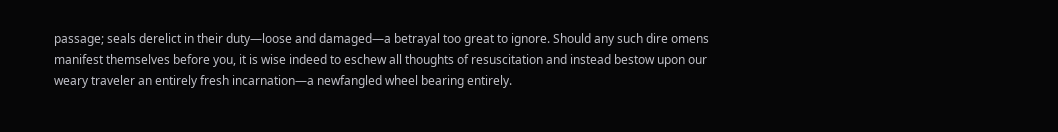passage; seals derelict in their duty—loose and damaged—a betrayal too great to ignore. Should any such dire omens manifest themselves before you, it is wise indeed to eschew all thoughts of resuscitation and instead bestow upon our weary traveler an entirely fresh incarnation—a newfangled wheel bearing entirely.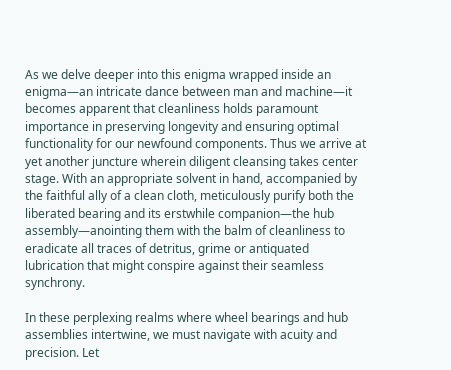As we delve deeper into this enigma wrapped inside an enigma—an intricate dance between man and machine—it becomes apparent that cleanliness holds paramount importance in preserving longevity and ensuring optimal functionality for our newfound components. Thus we arrive at yet another juncture wherein diligent cleansing takes center stage. With an appropriate solvent in hand, accompanied by the faithful ally of a clean cloth, meticulously purify both the liberated bearing and its erstwhile companion—the hub assembly—anointing them with the balm of cleanliness to eradicate all traces of detritus, grime or antiquated lubrication that might conspire against their seamless synchrony.

In these perplexing realms where wheel bearings and hub assemblies intertwine, we must navigate with acuity and precision. Let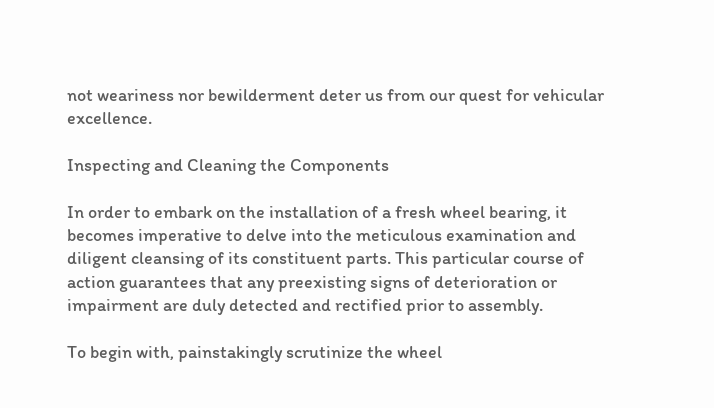not weariness nor bewilderment deter us from our quest for vehicular excellence.

Inspecting and Cleaning the Components

In order to embark on the installation of a fresh wheel bearing, it becomes imperative to delve into the meticulous examination and diligent cleansing of its constituent parts. This particular course of action guarantees that any preexisting signs of deterioration or impairment are duly detected and rectified prior to assembly.

To begin with, painstakingly scrutinize the wheel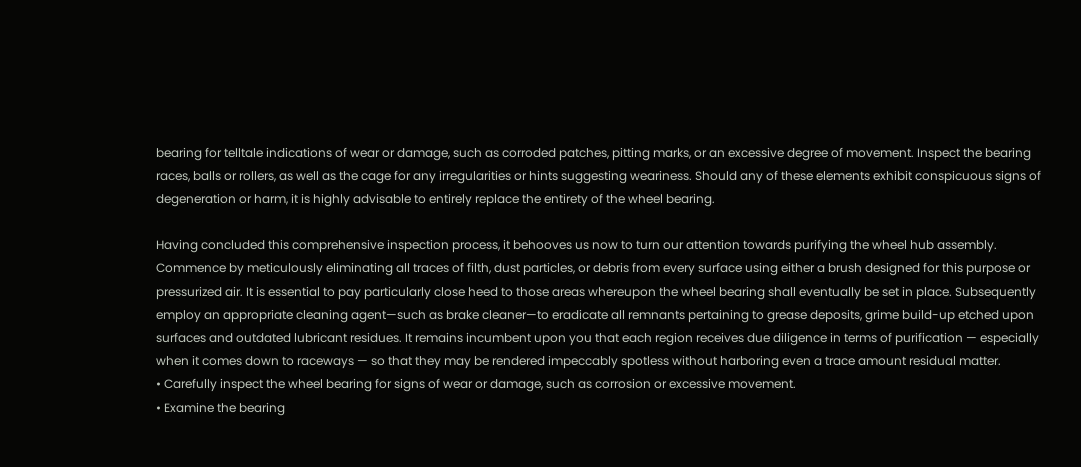bearing for telltale indications of wear or damage, such as corroded patches, pitting marks, or an excessive degree of movement. Inspect the bearing races, balls or rollers, as well as the cage for any irregularities or hints suggesting weariness. Should any of these elements exhibit conspicuous signs of degeneration or harm, it is highly advisable to entirely replace the entirety of the wheel bearing.

Having concluded this comprehensive inspection process, it behooves us now to turn our attention towards purifying the wheel hub assembly. Commence by meticulously eliminating all traces of filth, dust particles, or debris from every surface using either a brush designed for this purpose or pressurized air. It is essential to pay particularly close heed to those areas whereupon the wheel bearing shall eventually be set in place. Subsequently employ an appropriate cleaning agent—such as brake cleaner—to eradicate all remnants pertaining to grease deposits, grime build-up etched upon surfaces and outdated lubricant residues. It remains incumbent upon you that each region receives due diligence in terms of purification — especially when it comes down to raceways — so that they may be rendered impeccably spotless without harboring even a trace amount residual matter.
• Carefully inspect the wheel bearing for signs of wear or damage, such as corrosion or excessive movement.
• Examine the bearing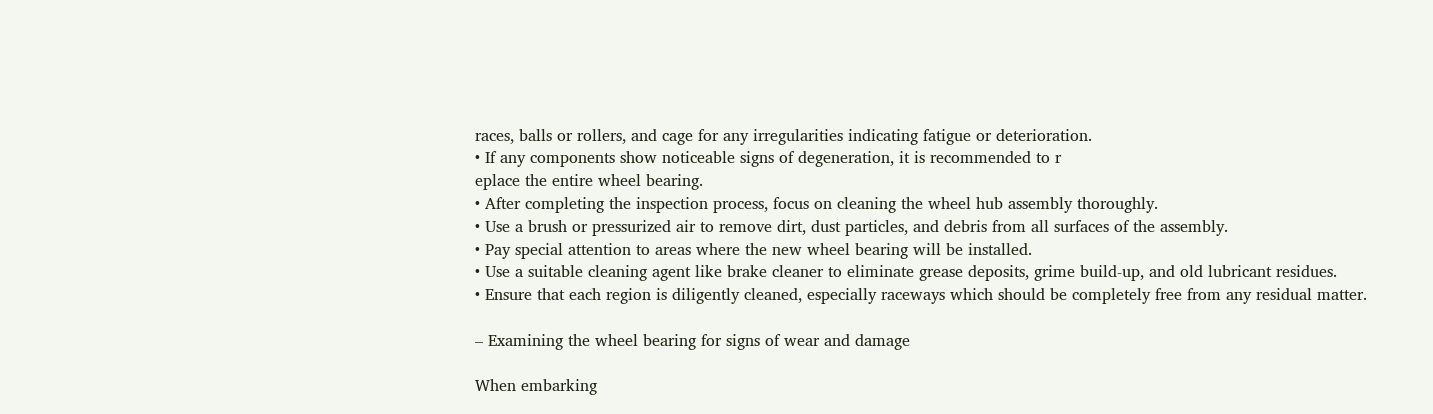races, balls or rollers, and cage for any irregularities indicating fatigue or deterioration.
• If any components show noticeable signs of degeneration, it is recommended to r
eplace the entire wheel bearing.
• After completing the inspection process, focus on cleaning the wheel hub assembly thoroughly.
• Use a brush or pressurized air to remove dirt, dust particles, and debris from all surfaces of the assembly.
• Pay special attention to areas where the new wheel bearing will be installed.
• Use a suitable cleaning agent like brake cleaner to eliminate grease deposits, grime build-up, and old lubricant residues.
• Ensure that each region is diligently cleaned, especially raceways which should be completely free from any residual matter.

– Examining the wheel bearing for signs of wear and damage

When embarking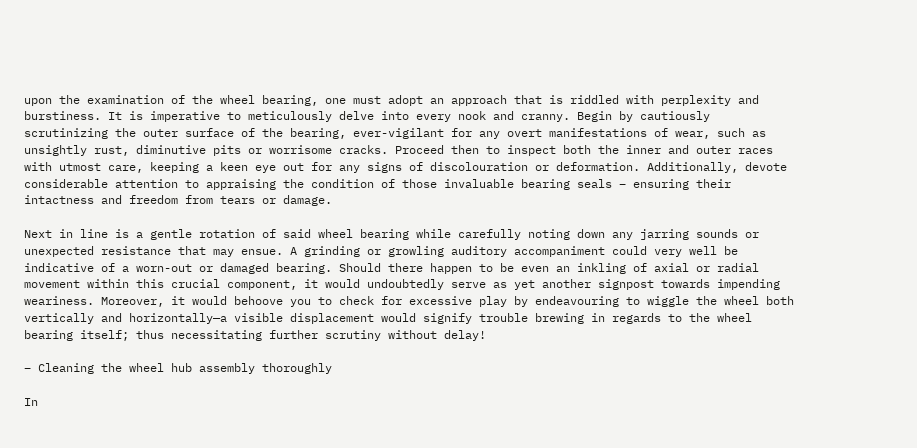upon the examination of the wheel bearing, one must adopt an approach that is riddled with perplexity and burstiness. It is imperative to meticulously delve into every nook and cranny. Begin by cautiously scrutinizing the outer surface of the bearing, ever-vigilant for any overt manifestations of wear, such as unsightly rust, diminutive pits or worrisome cracks. Proceed then to inspect both the inner and outer races with utmost care, keeping a keen eye out for any signs of discolouration or deformation. Additionally, devote considerable attention to appraising the condition of those invaluable bearing seals – ensuring their intactness and freedom from tears or damage.

Next in line is a gentle rotation of said wheel bearing while carefully noting down any jarring sounds or unexpected resistance that may ensue. A grinding or growling auditory accompaniment could very well be indicative of a worn-out or damaged bearing. Should there happen to be even an inkling of axial or radial movement within this crucial component, it would undoubtedly serve as yet another signpost towards impending weariness. Moreover, it would behoove you to check for excessive play by endeavouring to wiggle the wheel both vertically and horizontally—a visible displacement would signify trouble brewing in regards to the wheel bearing itself; thus necessitating further scrutiny without delay!

– Cleaning the wheel hub assembly thoroughly

In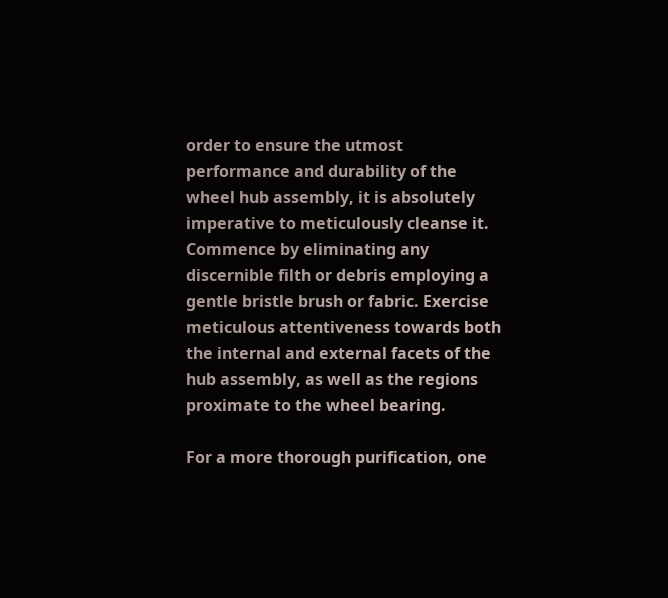order to ensure the utmost performance and durability of the wheel hub assembly, it is absolutely imperative to meticulously cleanse it. Commence by eliminating any discernible filth or debris employing a gentle bristle brush or fabric. Exercise meticulous attentiveness towards both the internal and external facets of the hub assembly, as well as the regions proximate to the wheel bearing.

For a more thorough purification, one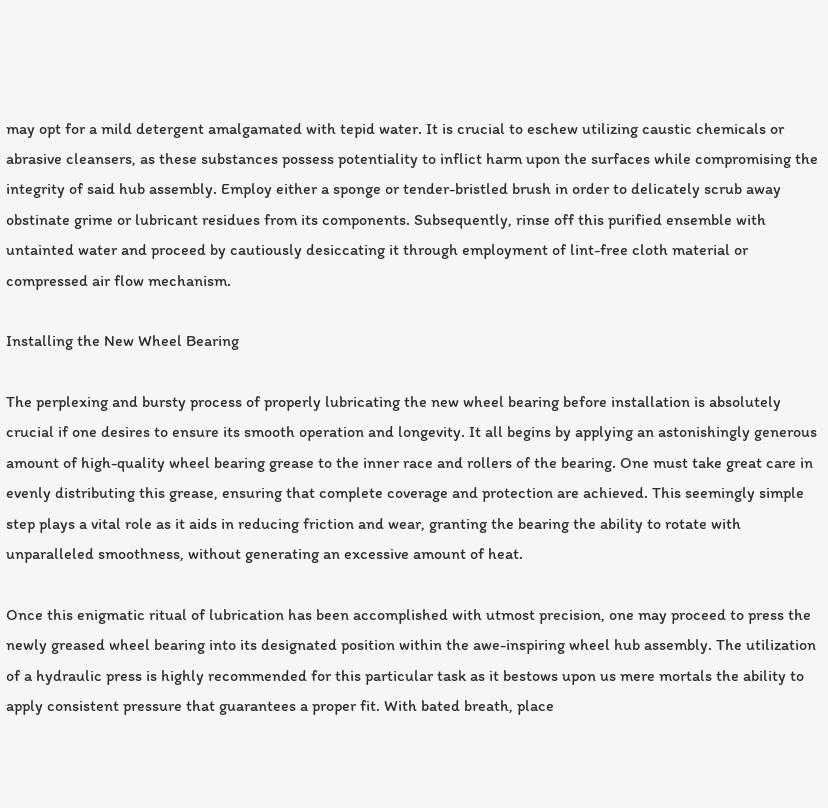may opt for a mild detergent amalgamated with tepid water. It is crucial to eschew utilizing caustic chemicals or abrasive cleansers, as these substances possess potentiality to inflict harm upon the surfaces while compromising the integrity of said hub assembly. Employ either a sponge or tender-bristled brush in order to delicately scrub away obstinate grime or lubricant residues from its components. Subsequently, rinse off this purified ensemble with untainted water and proceed by cautiously desiccating it through employment of lint-free cloth material or compressed air flow mechanism.

Installing the New Wheel Bearing

The perplexing and bursty process of properly lubricating the new wheel bearing before installation is absolutely crucial if one desires to ensure its smooth operation and longevity. It all begins by applying an astonishingly generous amount of high-quality wheel bearing grease to the inner race and rollers of the bearing. One must take great care in evenly distributing this grease, ensuring that complete coverage and protection are achieved. This seemingly simple step plays a vital role as it aids in reducing friction and wear, granting the bearing the ability to rotate with unparalleled smoothness, without generating an excessive amount of heat.

Once this enigmatic ritual of lubrication has been accomplished with utmost precision, one may proceed to press the newly greased wheel bearing into its designated position within the awe-inspiring wheel hub assembly. The utilization of a hydraulic press is highly recommended for this particular task as it bestows upon us mere mortals the ability to apply consistent pressure that guarantees a proper fit. With bated breath, place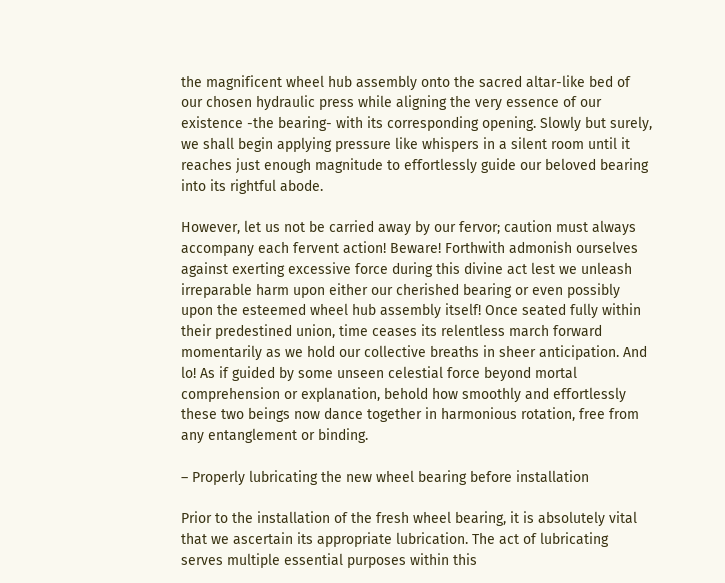the magnificent wheel hub assembly onto the sacred altar-like bed of our chosen hydraulic press while aligning the very essence of our existence -the bearing- with its corresponding opening. Slowly but surely, we shall begin applying pressure like whispers in a silent room until it reaches just enough magnitude to effortlessly guide our beloved bearing into its rightful abode.

However, let us not be carried away by our fervor; caution must always accompany each fervent action! Beware! Forthwith admonish ourselves against exerting excessive force during this divine act lest we unleash irreparable harm upon either our cherished bearing or even possibly upon the esteemed wheel hub assembly itself! Once seated fully within their predestined union, time ceases its relentless march forward momentarily as we hold our collective breaths in sheer anticipation. And lo! As if guided by some unseen celestial force beyond mortal comprehension or explanation, behold how smoothly and effortlessly these two beings now dance together in harmonious rotation, free from any entanglement or binding.

– Properly lubricating the new wheel bearing before installation

Prior to the installation of the fresh wheel bearing, it is absolutely vital that we ascertain its appropriate lubrication. The act of lubricating serves multiple essential purposes within this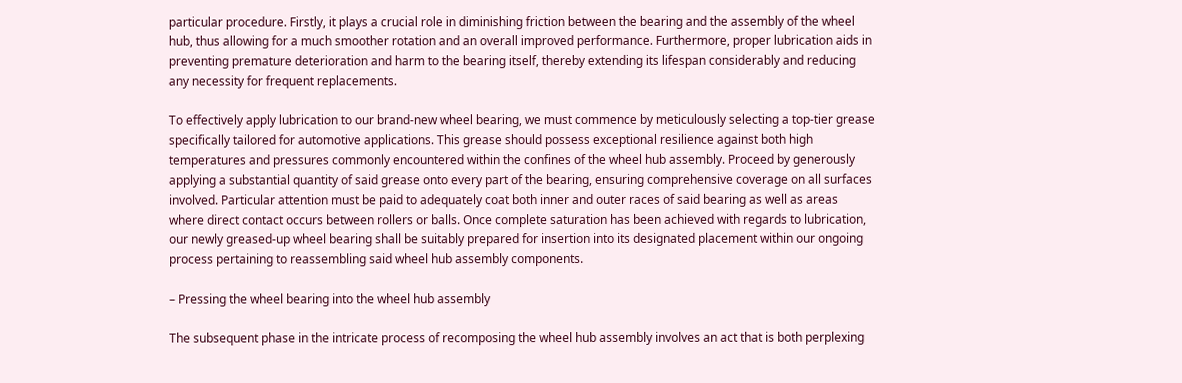particular procedure. Firstly, it plays a crucial role in diminishing friction between the bearing and the assembly of the wheel hub, thus allowing for a much smoother rotation and an overall improved performance. Furthermore, proper lubrication aids in preventing premature deterioration and harm to the bearing itself, thereby extending its lifespan considerably and reducing any necessity for frequent replacements.

To effectively apply lubrication to our brand-new wheel bearing, we must commence by meticulously selecting a top-tier grease specifically tailored for automotive applications. This grease should possess exceptional resilience against both high temperatures and pressures commonly encountered within the confines of the wheel hub assembly. Proceed by generously applying a substantial quantity of said grease onto every part of the bearing, ensuring comprehensive coverage on all surfaces involved. Particular attention must be paid to adequately coat both inner and outer races of said bearing as well as areas where direct contact occurs between rollers or balls. Once complete saturation has been achieved with regards to lubrication, our newly greased-up wheel bearing shall be suitably prepared for insertion into its designated placement within our ongoing process pertaining to reassembling said wheel hub assembly components.

– Pressing the wheel bearing into the wheel hub assembly

The subsequent phase in the intricate process of recomposing the wheel hub assembly involves an act that is both perplexing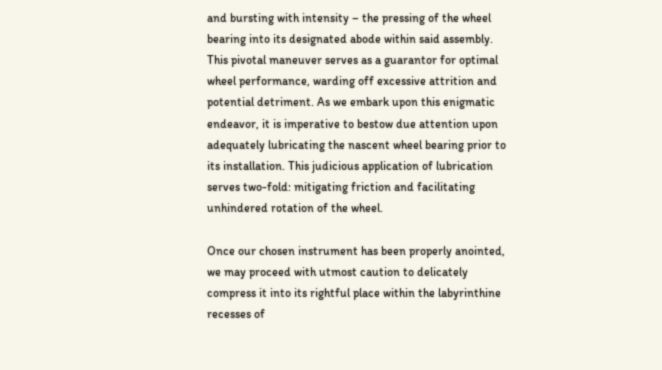and bursting with intensity – the pressing of the wheel bearing into its designated abode within said assembly. This pivotal maneuver serves as a guarantor for optimal wheel performance, warding off excessive attrition and potential detriment. As we embark upon this enigmatic endeavor, it is imperative to bestow due attention upon adequately lubricating the nascent wheel bearing prior to its installation. This judicious application of lubrication serves two-fold: mitigating friction and facilitating unhindered rotation of the wheel.

Once our chosen instrument has been properly anointed, we may proceed with utmost caution to delicately compress it into its rightful place within the labyrinthine recesses of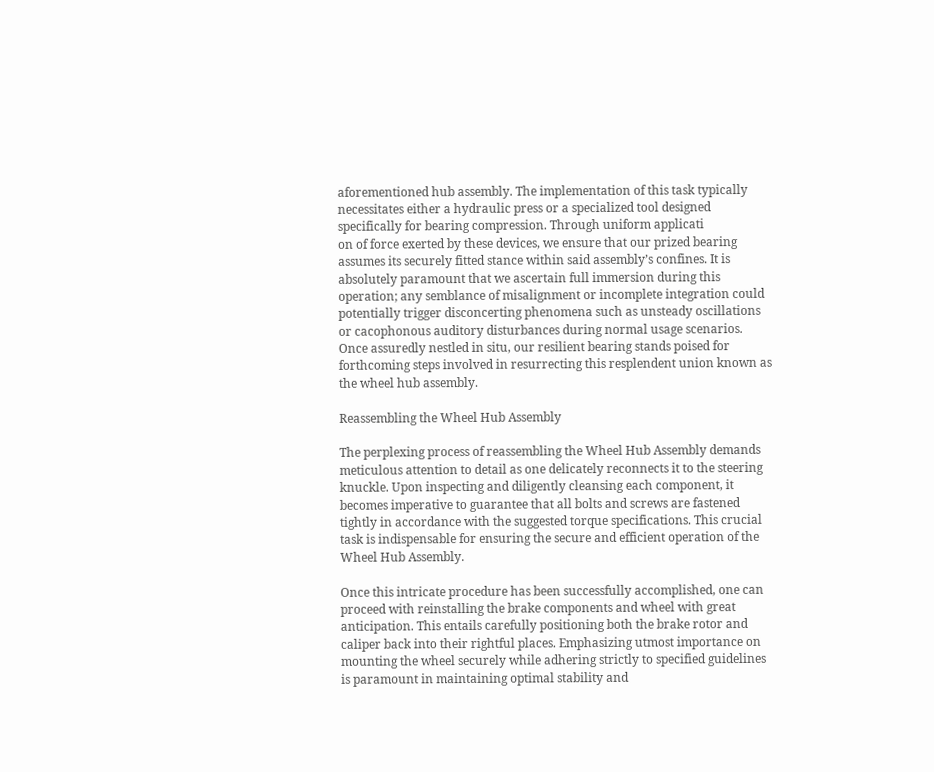aforementioned hub assembly. The implementation of this task typically necessitates either a hydraulic press or a specialized tool designed specifically for bearing compression. Through uniform applicati
on of force exerted by these devices, we ensure that our prized bearing assumes its securely fitted stance within said assembly’s confines. It is absolutely paramount that we ascertain full immersion during this operation; any semblance of misalignment or incomplete integration could potentially trigger disconcerting phenomena such as unsteady oscillations or cacophonous auditory disturbances during normal usage scenarios. Once assuredly nestled in situ, our resilient bearing stands poised for forthcoming steps involved in resurrecting this resplendent union known as the wheel hub assembly.

Reassembling the Wheel Hub Assembly

The perplexing process of reassembling the Wheel Hub Assembly demands meticulous attention to detail as one delicately reconnects it to the steering knuckle. Upon inspecting and diligently cleansing each component, it becomes imperative to guarantee that all bolts and screws are fastened tightly in accordance with the suggested torque specifications. This crucial task is indispensable for ensuring the secure and efficient operation of the Wheel Hub Assembly.

Once this intricate procedure has been successfully accomplished, one can proceed with reinstalling the brake components and wheel with great anticipation. This entails carefully positioning both the brake rotor and caliper back into their rightful places. Emphasizing utmost importance on mounting the wheel securely while adhering strictly to specified guidelines is paramount in maintaining optimal stability and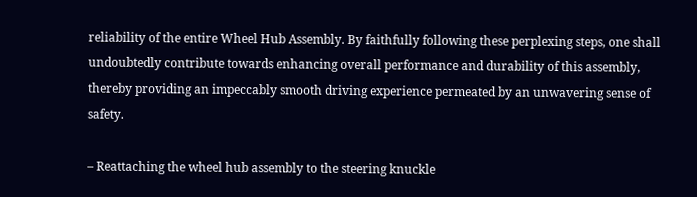reliability of the entire Wheel Hub Assembly. By faithfully following these perplexing steps, one shall undoubtedly contribute towards enhancing overall performance and durability of this assembly, thereby providing an impeccably smooth driving experience permeated by an unwavering sense of safety.

– Reattaching the wheel hub assembly to the steering knuckle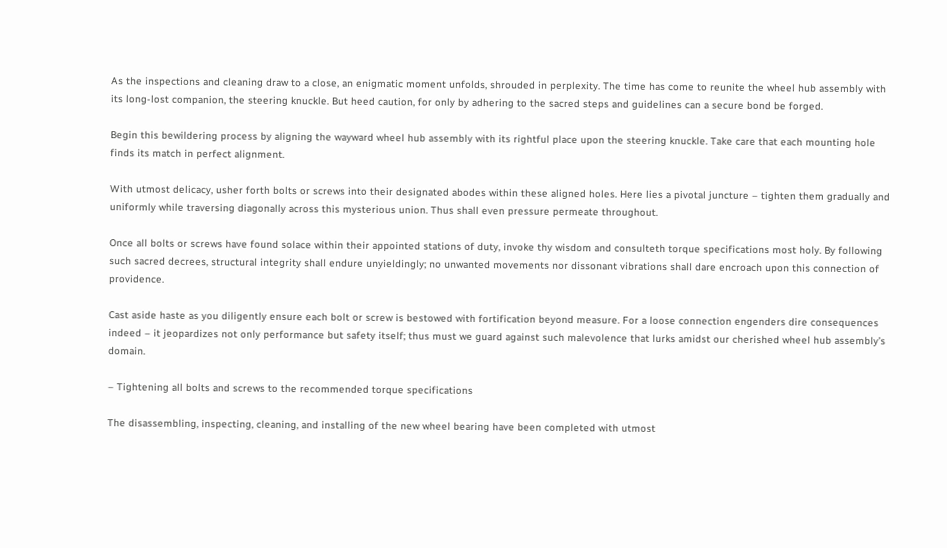As the inspections and cleaning draw to a close, an enigmatic moment unfolds, shrouded in perplexity. The time has come to reunite the wheel hub assembly with its long-lost companion, the steering knuckle. But heed caution, for only by adhering to the sacred steps and guidelines can a secure bond be forged.

Begin this bewildering process by aligning the wayward wheel hub assembly with its rightful place upon the steering knuckle. Take care that each mounting hole finds its match in perfect alignment.

With utmost delicacy, usher forth bolts or screws into their designated abodes within these aligned holes. Here lies a pivotal juncture – tighten them gradually and uniformly while traversing diagonally across this mysterious union. Thus shall even pressure permeate throughout.

Once all bolts or screws have found solace within their appointed stations of duty, invoke thy wisdom and consulteth torque specifications most holy. By following such sacred decrees, structural integrity shall endure unyieldingly; no unwanted movements nor dissonant vibrations shall dare encroach upon this connection of providence.

Cast aside haste as you diligently ensure each bolt or screw is bestowed with fortification beyond measure. For a loose connection engenders dire consequences indeed – it jeopardizes not only performance but safety itself; thus must we guard against such malevolence that lurks amidst our cherished wheel hub assembly’s domain.

– Tightening all bolts and screws to the recommended torque specifications

The disassembling, inspecting, cleaning, and installing of the new wheel bearing have been completed with utmost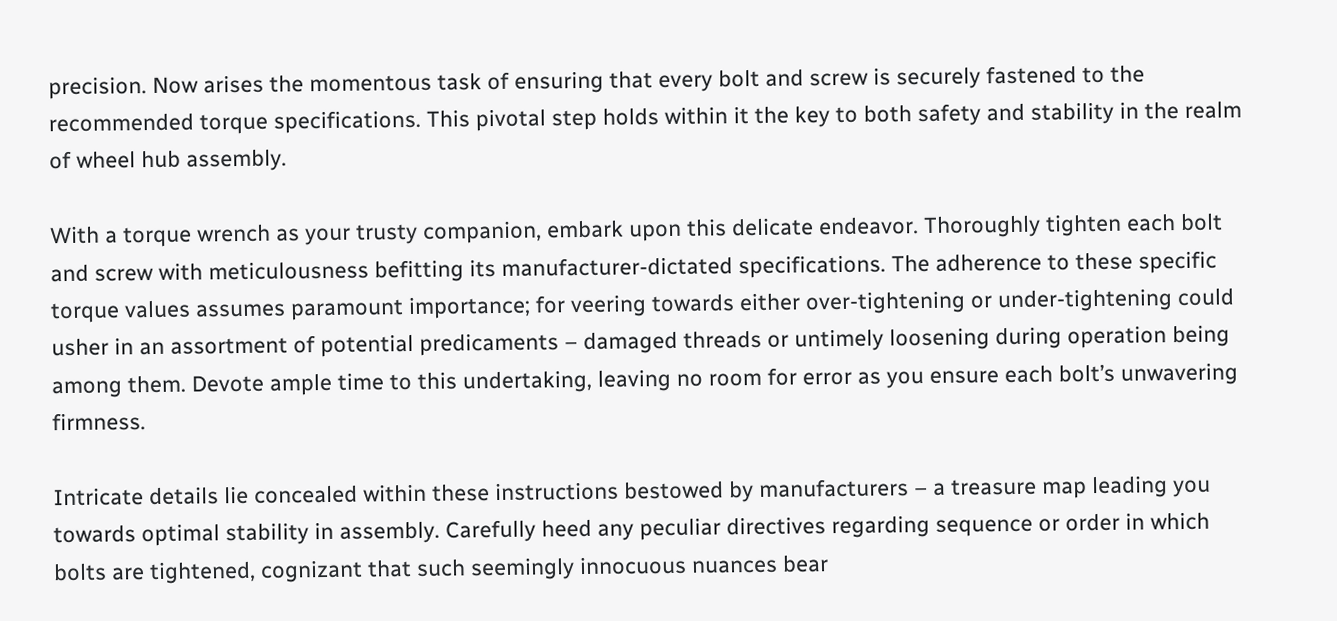precision. Now arises the momentous task of ensuring that every bolt and screw is securely fastened to the recommended torque specifications. This pivotal step holds within it the key to both safety and stability in the realm of wheel hub assembly.

With a torque wrench as your trusty companion, embark upon this delicate endeavor. Thoroughly tighten each bolt and screw with meticulousness befitting its manufacturer-dictated specifications. The adherence to these specific torque values assumes paramount importance; for veering towards either over-tightening or under-tightening could usher in an assortment of potential predicaments – damaged threads or untimely loosening during operation being among them. Devote ample time to this undertaking, leaving no room for error as you ensure each bolt’s unwavering firmness.

Intricate details lie concealed within these instructions bestowed by manufacturers – a treasure map leading you towards optimal stability in assembly. Carefully heed any peculiar directives regarding sequence or order in which bolts are tightened, cognizant that such seemingly innocuous nuances bear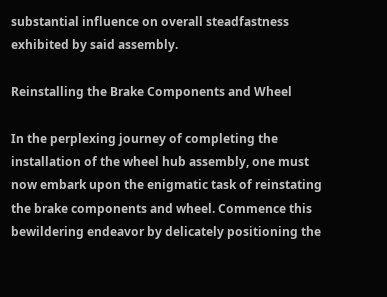substantial influence on overall steadfastness exhibited by said assembly.

Reinstalling the Brake Components and Wheel

In the perplexing journey of completing the installation of the wheel hub assembly, one must now embark upon the enigmatic task of reinstating the brake components and wheel. Commence this bewildering endeavor by delicately positioning the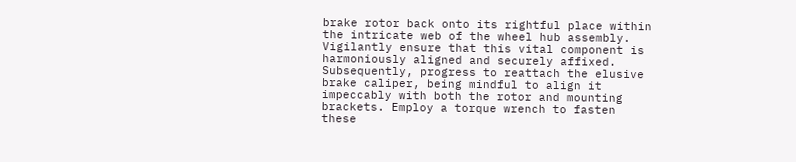brake rotor back onto its rightful place within the intricate web of the wheel hub assembly. Vigilantly ensure that this vital component is harmoniously aligned and securely affixed. Subsequently, progress to reattach the elusive brake caliper, being mindful to align it impeccably with both the rotor and mounting brackets. Employ a torque wrench to fasten these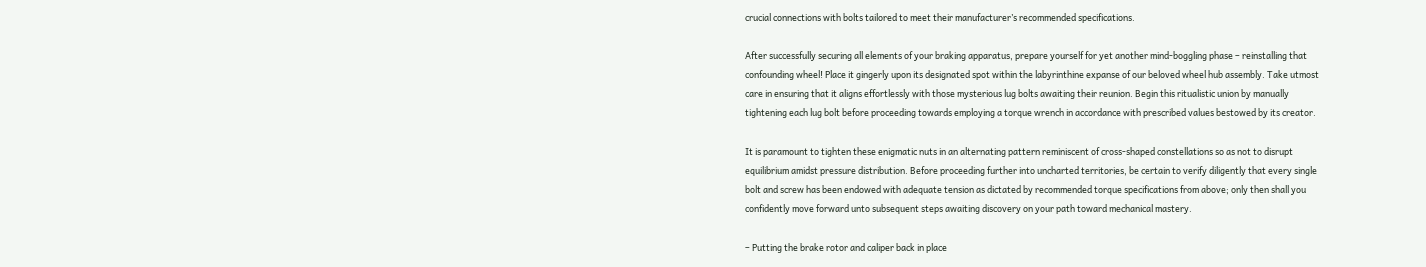crucial connections with bolts tailored to meet their manufacturer’s recommended specifications.

After successfully securing all elements of your braking apparatus, prepare yourself for yet another mind-boggling phase – reinstalling that confounding wheel! Place it gingerly upon its designated spot within the labyrinthine expanse of our beloved wheel hub assembly. Take utmost care in ensuring that it aligns effortlessly with those mysterious lug bolts awaiting their reunion. Begin this ritualistic union by manually tightening each lug bolt before proceeding towards employing a torque wrench in accordance with prescribed values bestowed by its creator.

It is paramount to tighten these enigmatic nuts in an alternating pattern reminiscent of cross-shaped constellations so as not to disrupt equilibrium amidst pressure distribution. Before proceeding further into uncharted territories, be certain to verify diligently that every single bolt and screw has been endowed with adequate tension as dictated by recommended torque specifications from above; only then shall you confidently move forward unto subsequent steps awaiting discovery on your path toward mechanical mastery.

– Putting the brake rotor and caliper back in place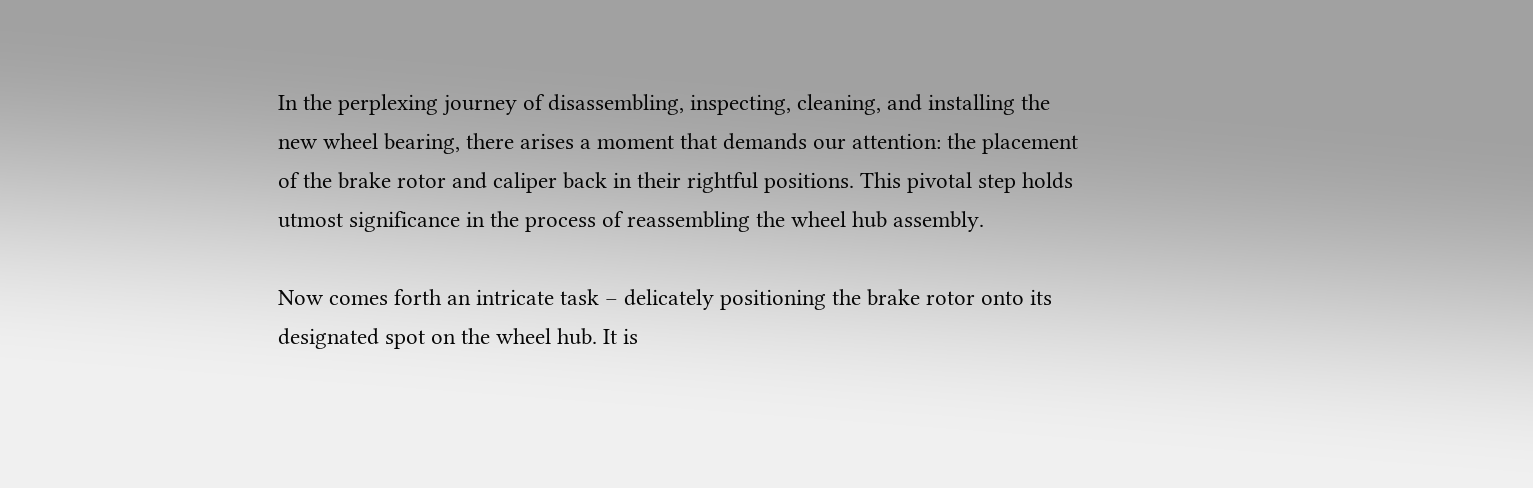In the perplexing journey of disassembling, inspecting, cleaning, and installing the new wheel bearing, there arises a moment that demands our attention: the placement of the brake rotor and caliper back in their rightful positions. This pivotal step holds utmost significance in the process of reassembling the wheel hub assembly.

Now comes forth an intricate task – delicately positioning the brake rotor onto its designated spot on the wheel hub. It is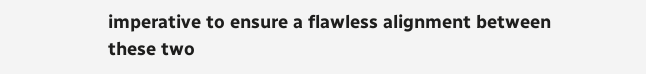imperative to ensure a flawless alignment between these two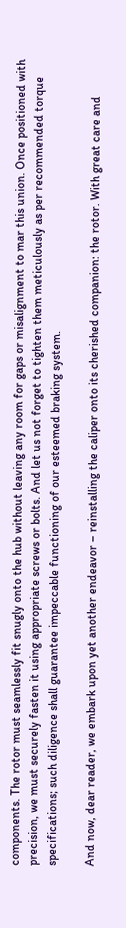components. The rotor must seamlessly fit snugly onto the hub without leaving any room for gaps or misalignment to mar this union. Once positioned with precision, we must securely fasten it using appropriate screws or bolts. And let us not forget to tighten them meticulously as per recommended torque specifications; such diligence shall guarantee impeccable functioning of our esteemed braking system.

And now, dear reader, we embark upon yet another endeavor – reinstalling the caliper onto its cherished companion: the rotor. With great care and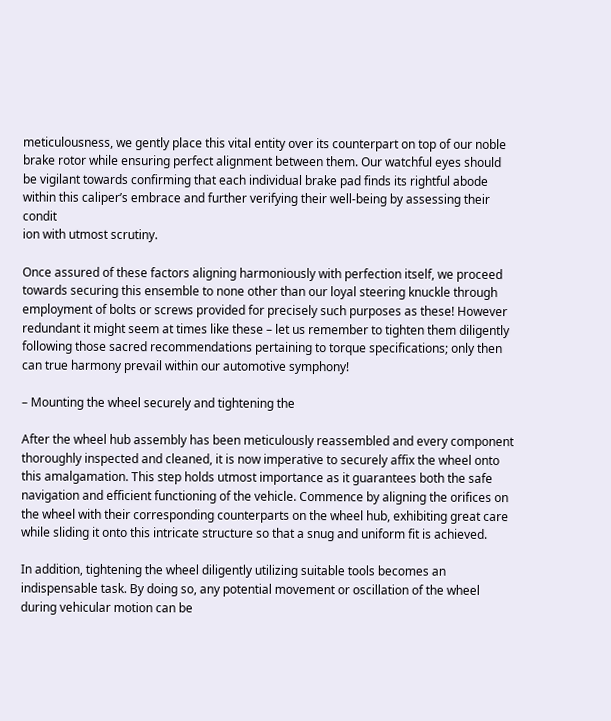meticulousness, we gently place this vital entity over its counterpart on top of our noble brake rotor while ensuring perfect alignment between them. Our watchful eyes should be vigilant towards confirming that each individual brake pad finds its rightful abode within this caliper’s embrace and further verifying their well-being by assessing their condit
ion with utmost scrutiny.

Once assured of these factors aligning harmoniously with perfection itself, we proceed towards securing this ensemble to none other than our loyal steering knuckle through employment of bolts or screws provided for precisely such purposes as these! However redundant it might seem at times like these – let us remember to tighten them diligently following those sacred recommendations pertaining to torque specifications; only then can true harmony prevail within our automotive symphony!

– Mounting the wheel securely and tightening the

After the wheel hub assembly has been meticulously reassembled and every component thoroughly inspected and cleaned, it is now imperative to securely affix the wheel onto this amalgamation. This step holds utmost importance as it guarantees both the safe navigation and efficient functioning of the vehicle. Commence by aligning the orifices on the wheel with their corresponding counterparts on the wheel hub, exhibiting great care while sliding it onto this intricate structure so that a snug and uniform fit is achieved.

In addition, tightening the wheel diligently utilizing suitable tools becomes an indispensable task. By doing so, any potential movement or oscillation of the wheel during vehicular motion can be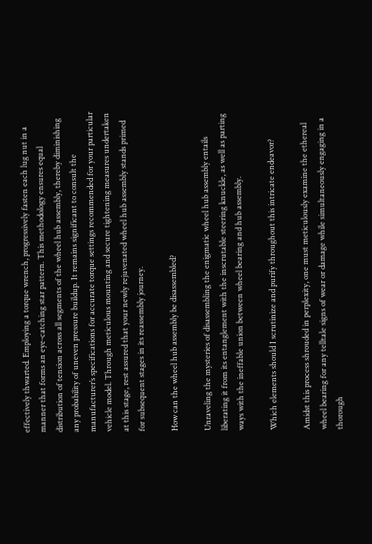effectively thwarted. Employing a torque wrench, progressively fasten each lug nut in a manner that forms an eye-catching star pattern. This methodology ensures equal distribution of tension across all segments of the wheel hub assembly, thereby diminishing any probability of uneven pressure buildup. It remains significant to consult the manufacturer’s specifications for accurate torque settings recommended for your particular vehicle model. Through meticulous mounting and secure tightening measures undertaken at this stage, rest assured that your newly rejuvenated wheel hub assembly stands primed for subsequent stages in its reassembly journey.

How can the wheel hub assembly be disassembled?

Unraveling the mysteries of disassembling the enigmatic wheel hub assembly entails liberating it from its entanglement with the inscrutable steering knuckle, as well as parting ways with the ineffable union between wheel bearing and hub assembly.

Which elements should I scrutinize and purify throughout this intricate endeavor?

Amidst this process shrouded in perplexity, one must meticulously examine the ethereal wheel bearing for any telltale signs of wear or damage while simultaneously engaging in a thorough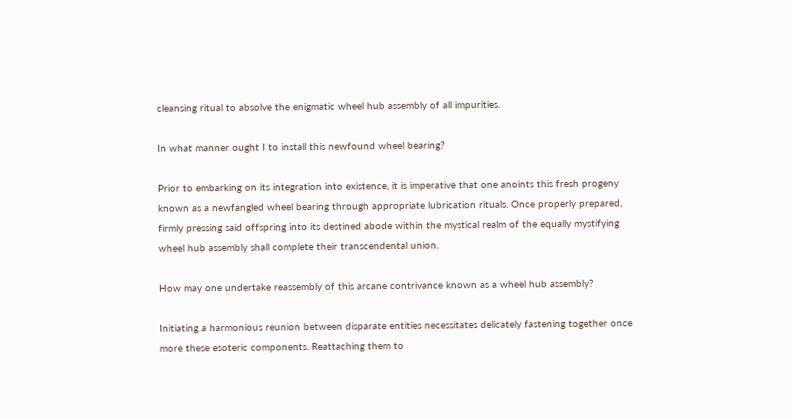cleansing ritual to absolve the enigmatic wheel hub assembly of all impurities.

In what manner ought I to install this newfound wheel bearing?

Prior to embarking on its integration into existence, it is imperative that one anoints this fresh progeny known as a newfangled wheel bearing through appropriate lubrication rituals. Once properly prepared, firmly pressing said offspring into its destined abode within the mystical realm of the equally mystifying wheel hub assembly shall complete their transcendental union.

How may one undertake reassembly of this arcane contrivance known as a wheel hub assembly?

Initiating a harmonious reunion between disparate entities necessitates delicately fastening together once more these esoteric components. Reattaching them to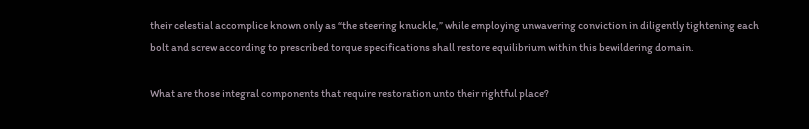their celestial accomplice known only as “the steering knuckle,” while employing unwavering conviction in diligently tightening each bolt and screw according to prescribed torque specifications shall restore equilibrium within this bewildering domain.

What are those integral components that require restoration unto their rightful place?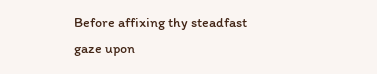Before affixing thy steadfast gaze upon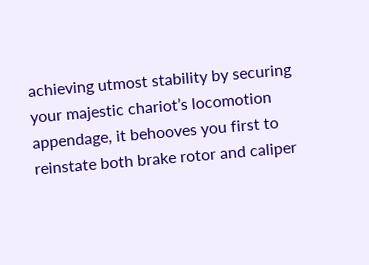achieving utmost stability by securing your majestic chariot’s locomotion appendage, it behooves you first to reinstate both brake rotor and caliper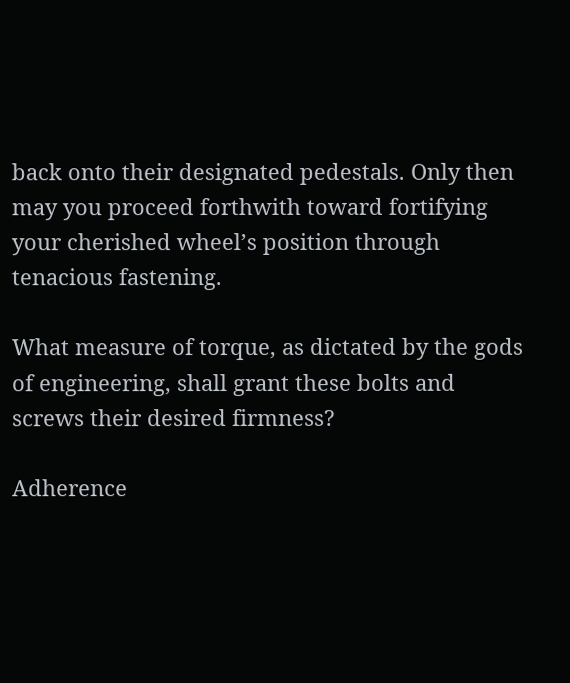back onto their designated pedestals. Only then may you proceed forthwith toward fortifying your cherished wheel’s position through tenacious fastening.

What measure of torque, as dictated by the gods of engineering, shall grant these bolts and screws their desired firmness?

Adherence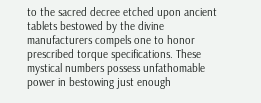to the sacred decree etched upon ancient tablets bestowed by the divine manufacturers compels one to honor prescribed torque specifications. These mystical numbers possess unfathomable power in bestowing just enough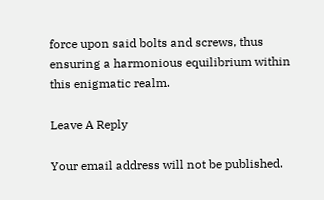force upon said bolts and screws, thus ensuring a harmonious equilibrium within this enigmatic realm.

Leave A Reply

Your email address will not be published.